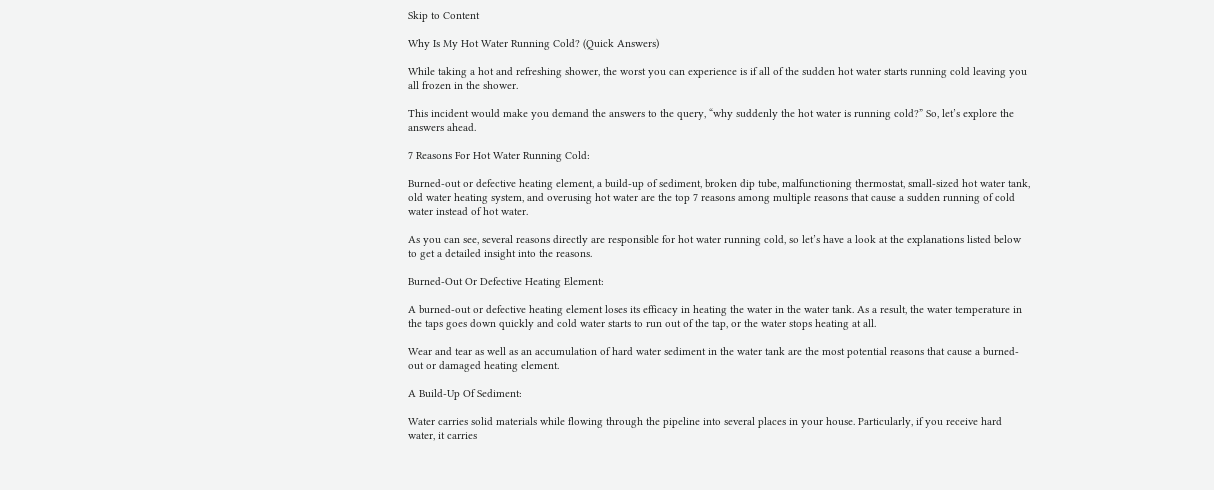Skip to Content

Why Is My Hot Water Running Cold? (Quick Answers)

While taking a hot and refreshing shower, the worst you can experience is if all of the sudden hot water starts running cold leaving you all frozen in the shower.

This incident would make you demand the answers to the query, “why suddenly the hot water is running cold?” So, let’s explore the answers ahead.

7 Reasons For Hot Water Running Cold:

Burned-out or defective heating element, a build-up of sediment, broken dip tube, malfunctioning thermostat, small-sized hot water tank, old water heating system, and overusing hot water are the top 7 reasons among multiple reasons that cause a sudden running of cold water instead of hot water.

As you can see, several reasons directly are responsible for hot water running cold, so let’s have a look at the explanations listed below to get a detailed insight into the reasons.

Burned-Out Or Defective Heating Element:

A burned-out or defective heating element loses its efficacy in heating the water in the water tank. As a result, the water temperature in the taps goes down quickly and cold water starts to run out of the tap, or the water stops heating at all.

Wear and tear as well as an accumulation of hard water sediment in the water tank are the most potential reasons that cause a burned-out or damaged heating element.

A Build-Up Of Sediment:

Water carries solid materials while flowing through the pipeline into several places in your house. Particularly, if you receive hard water, it carries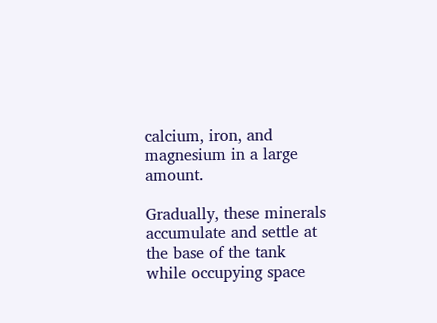calcium, iron, and magnesium in a large amount.

Gradually, these minerals accumulate and settle at the base of the tank while occupying space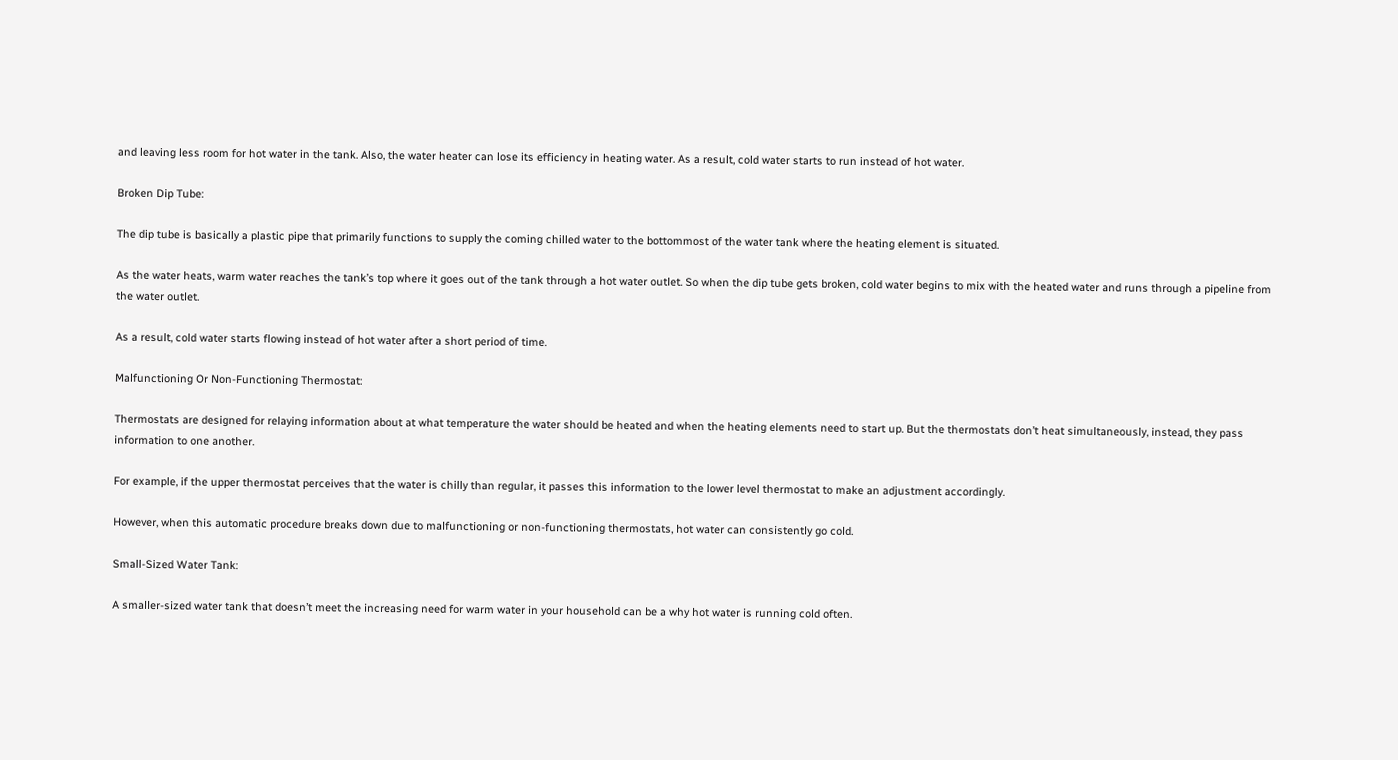and leaving less room for hot water in the tank. Also, the water heater can lose its efficiency in heating water. As a result, cold water starts to run instead of hot water.

Broken Dip Tube:

The dip tube is basically a plastic pipe that primarily functions to supply the coming chilled water to the bottommost of the water tank where the heating element is situated.

As the water heats, warm water reaches the tank’s top where it goes out of the tank through a hot water outlet. So when the dip tube gets broken, cold water begins to mix with the heated water and runs through a pipeline from the water outlet.

As a result, cold water starts flowing instead of hot water after a short period of time.

Malfunctioning Or Non-Functioning Thermostat:

Thermostats are designed for relaying information about at what temperature the water should be heated and when the heating elements need to start up. But the thermostats don’t heat simultaneously, instead, they pass information to one another.

For example, if the upper thermostat perceives that the water is chilly than regular, it passes this information to the lower level thermostat to make an adjustment accordingly.

However, when this automatic procedure breaks down due to malfunctioning or non-functioning thermostats, hot water can consistently go cold.

Small-Sized Water Tank:

A smaller-sized water tank that doesn’t meet the increasing need for warm water in your household can be a why hot water is running cold often.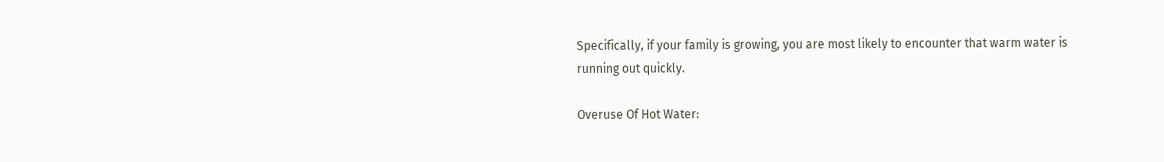Specifically, if your family is growing, you are most likely to encounter that warm water is running out quickly.

Overuse Of Hot Water: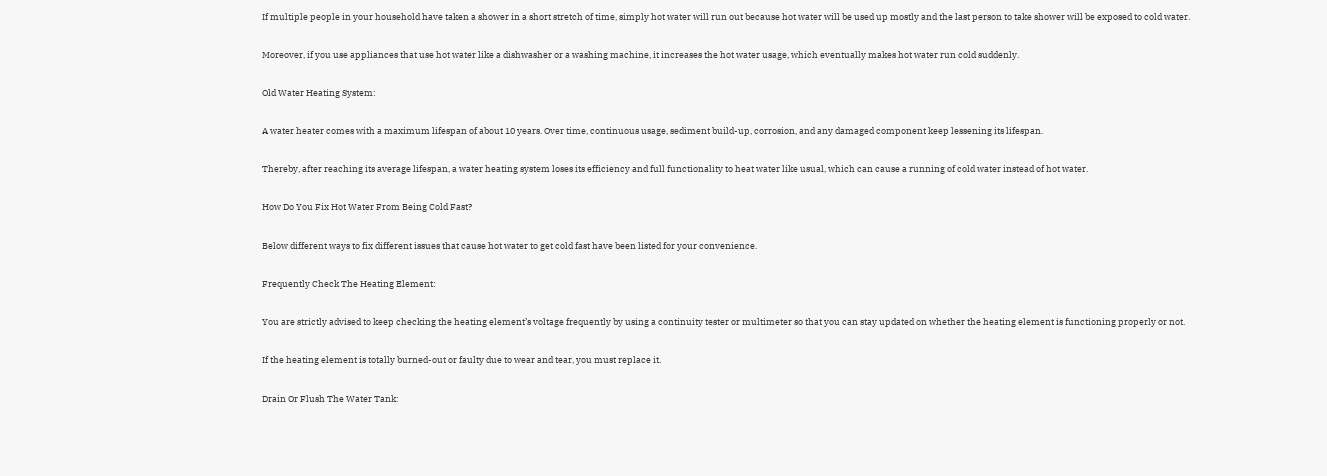If multiple people in your household have taken a shower in a short stretch of time, simply hot water will run out because hot water will be used up mostly and the last person to take shower will be exposed to cold water.

Moreover, if you use appliances that use hot water like a dishwasher or a washing machine, it increases the hot water usage, which eventually makes hot water run cold suddenly.

Old Water Heating System:

A water heater comes with a maximum lifespan of about 10 years. Over time, continuous usage, sediment build-up, corrosion, and any damaged component keep lessening its lifespan.

Thereby, after reaching its average lifespan, a water heating system loses its efficiency and full functionality to heat water like usual, which can cause a running of cold water instead of hot water.

How Do You Fix Hot Water From Being Cold Fast?

Below different ways to fix different issues that cause hot water to get cold fast have been listed for your convenience.

Frequently Check The Heating Element:

You are strictly advised to keep checking the heating element’s voltage frequently by using a continuity tester or multimeter so that you can stay updated on whether the heating element is functioning properly or not.

If the heating element is totally burned-out or faulty due to wear and tear, you must replace it.

Drain Or Flush The Water Tank: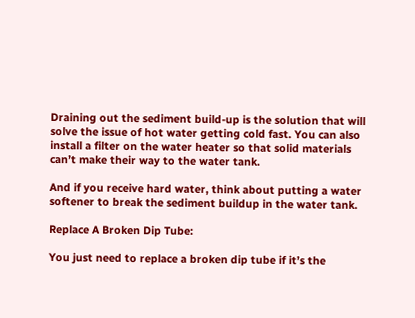Draining out the sediment build-up is the solution that will solve the issue of hot water getting cold fast. You can also install a filter on the water heater so that solid materials can’t make their way to the water tank.

And if you receive hard water, think about putting a water softener to break the sediment buildup in the water tank.

Replace A Broken Dip Tube:

You just need to replace a broken dip tube if it’s the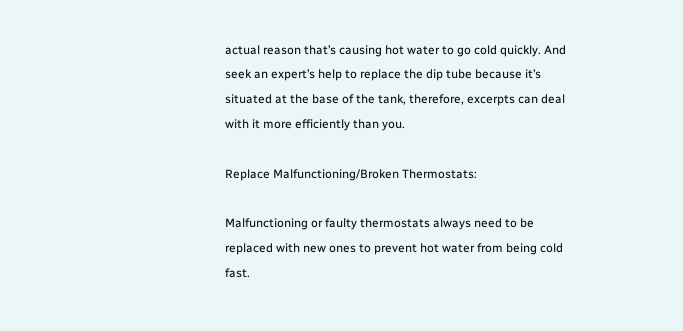actual reason that’s causing hot water to go cold quickly. And seek an expert’s help to replace the dip tube because it’s situated at the base of the tank, therefore, excerpts can deal with it more efficiently than you.

Replace Malfunctioning/Broken Thermostats:

Malfunctioning or faulty thermostats always need to be replaced with new ones to prevent hot water from being cold fast.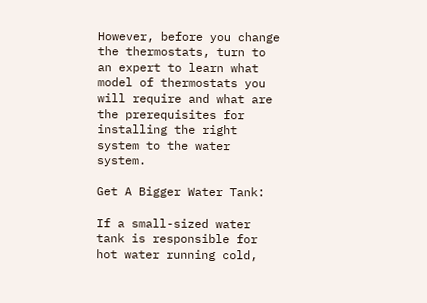However, before you change the thermostats, turn to an expert to learn what model of thermostats you will require and what are the prerequisites for installing the right system to the water system.

Get A Bigger Water Tank:

If a small-sized water tank is responsible for hot water running cold,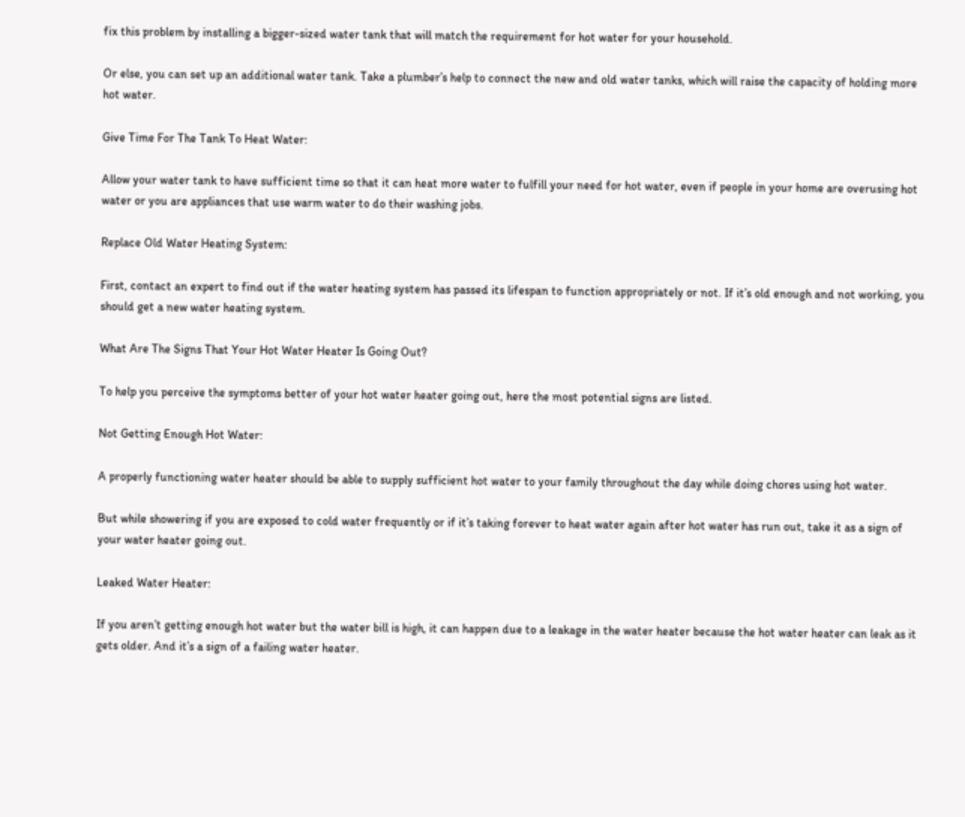fix this problem by installing a bigger-sized water tank that will match the requirement for hot water for your household.

Or else, you can set up an additional water tank. Take a plumber’s help to connect the new and old water tanks, which will raise the capacity of holding more hot water.

Give Time For The Tank To Heat Water:

Allow your water tank to have sufficient time so that it can heat more water to fulfill your need for hot water, even if people in your home are overusing hot water or you are appliances that use warm water to do their washing jobs.

Replace Old Water Heating System:

First, contact an expert to find out if the water heating system has passed its lifespan to function appropriately or not. If it’s old enough and not working, you should get a new water heating system.

What Are The Signs That Your Hot Water Heater Is Going Out?

To help you perceive the symptoms better of your hot water heater going out, here the most potential signs are listed.

Not Getting Enough Hot Water:

A properly functioning water heater should be able to supply sufficient hot water to your family throughout the day while doing chores using hot water.

But while showering if you are exposed to cold water frequently or if it’s taking forever to heat water again after hot water has run out, take it as a sign of your water heater going out.

Leaked Water Heater:

If you aren’t getting enough hot water but the water bill is high, it can happen due to a leakage in the water heater because the hot water heater can leak as it gets older. And it’s a sign of a failing water heater.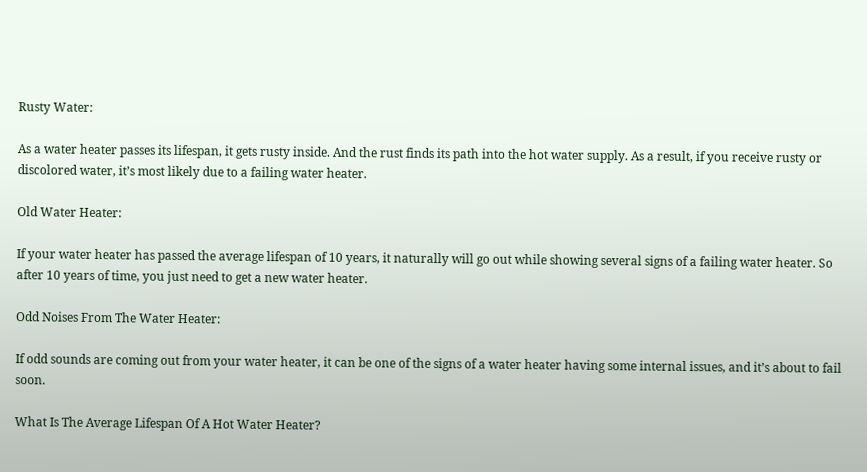Rusty Water:

As a water heater passes its lifespan, it gets rusty inside. And the rust finds its path into the hot water supply. As a result, if you receive rusty or discolored water, it’s most likely due to a failing water heater.

Old Water Heater:

If your water heater has passed the average lifespan of 10 years, it naturally will go out while showing several signs of a failing water heater. So after 10 years of time, you just need to get a new water heater.

Odd Noises From The Water Heater:

If odd sounds are coming out from your water heater, it can be one of the signs of a water heater having some internal issues, and it’s about to fail soon.

What Is The Average Lifespan Of A Hot Water Heater?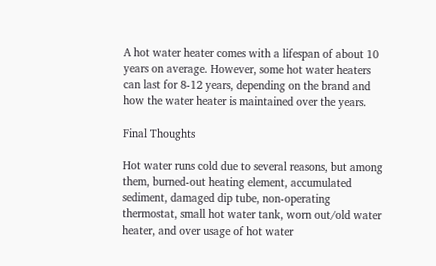A hot water heater comes with a lifespan of about 10 years on average. However, some hot water heaters can last for 8-12 years, depending on the brand and how the water heater is maintained over the years.

Final Thoughts

Hot water runs cold due to several reasons, but among them, burned-out heating element, accumulated sediment, damaged dip tube, non-operating thermostat, small hot water tank, worn out/old water heater, and over usage of hot water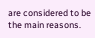are considered to be the main reasons.